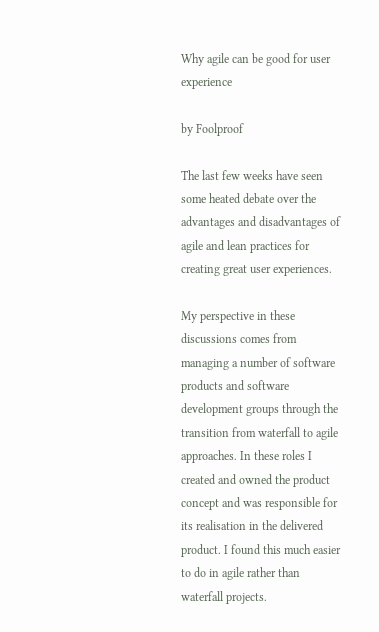Why agile can be good for user experience

by Foolproof

The last few weeks have seen some heated debate over the advantages and disadvantages of agile and lean practices for creating great user experiences.

My perspective in these discussions comes from managing a number of software products and software development groups through the transition from waterfall to agile approaches. In these roles I created and owned the product concept and was responsible for its realisation in the delivered product. I found this much easier to do in agile rather than waterfall projects.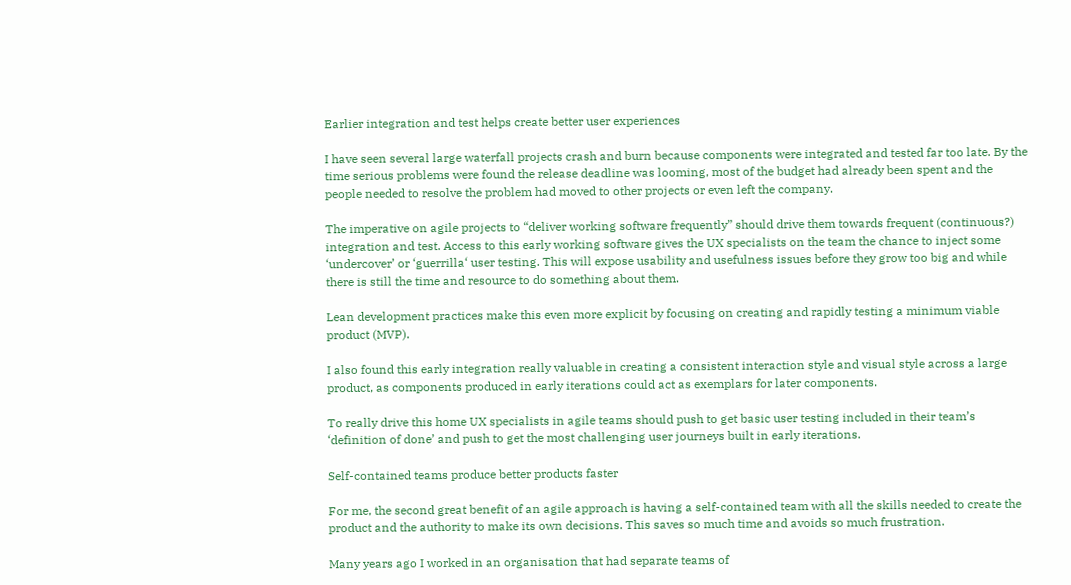Earlier integration and test helps create better user experiences

I have seen several large waterfall projects crash and burn because components were integrated and tested far too late. By the time serious problems were found the release deadline was looming, most of the budget had already been spent and the people needed to resolve the problem had moved to other projects or even left the company.

The imperative on agile projects to “deliver working software frequently” should drive them towards frequent (continuous?) integration and test. Access to this early working software gives the UX specialists on the team the chance to inject some ‘undercover’ or ‘guerrilla‘ user testing. This will expose usability and usefulness issues before they grow too big and while there is still the time and resource to do something about them.

Lean development practices make this even more explicit by focusing on creating and rapidly testing a minimum viable product (MVP).

I also found this early integration really valuable in creating a consistent interaction style and visual style across a large product, as components produced in early iterations could act as exemplars for later components.

To really drive this home UX specialists in agile teams should push to get basic user testing included in their team’s ‘definition of done’ and push to get the most challenging user journeys built in early iterations.

Self-contained teams produce better products faster

For me, the second great benefit of an agile approach is having a self-contained team with all the skills needed to create the product and the authority to make its own decisions. This saves so much time and avoids so much frustration.

Many years ago I worked in an organisation that had separate teams of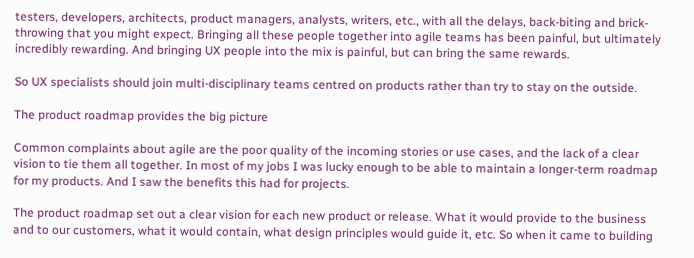testers, developers, architects, product managers, analysts, writers, etc., with all the delays, back-biting and brick-throwing that you might expect. Bringing all these people together into agile teams has been painful, but ultimately incredibly rewarding. And bringing UX people into the mix is painful, but can bring the same rewards.

So UX specialists should join multi-disciplinary teams centred on products rather than try to stay on the outside.

The product roadmap provides the big picture

Common complaints about agile are the poor quality of the incoming stories or use cases, and the lack of a clear vision to tie them all together. In most of my jobs I was lucky enough to be able to maintain a longer-term roadmap for my products. And I saw the benefits this had for projects.

The product roadmap set out a clear vision for each new product or release. What it would provide to the business and to our customers, what it would contain, what design principles would guide it, etc. So when it came to building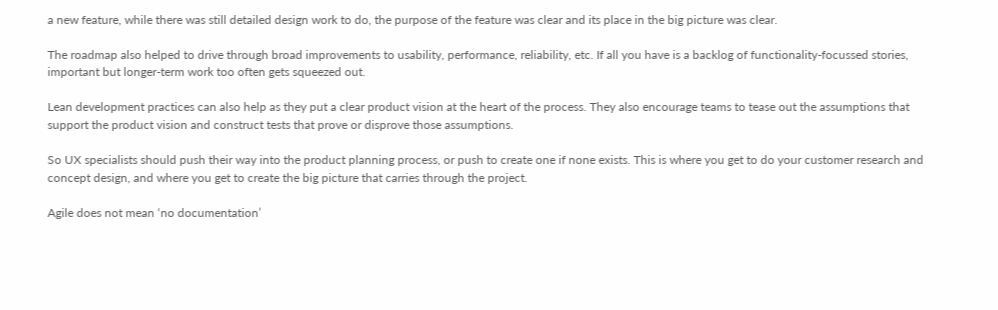a new feature, while there was still detailed design work to do, the purpose of the feature was clear and its place in the big picture was clear.

The roadmap also helped to drive through broad improvements to usability, performance, reliability, etc. If all you have is a backlog of functionality-focussed stories, important but longer-term work too often gets squeezed out.

Lean development practices can also help as they put a clear product vision at the heart of the process. They also encourage teams to tease out the assumptions that support the product vision and construct tests that prove or disprove those assumptions.

So UX specialists should push their way into the product planning process, or push to create one if none exists. This is where you get to do your customer research and concept design, and where you get to create the big picture that carries through the project.

Agile does not mean ‘no documentation’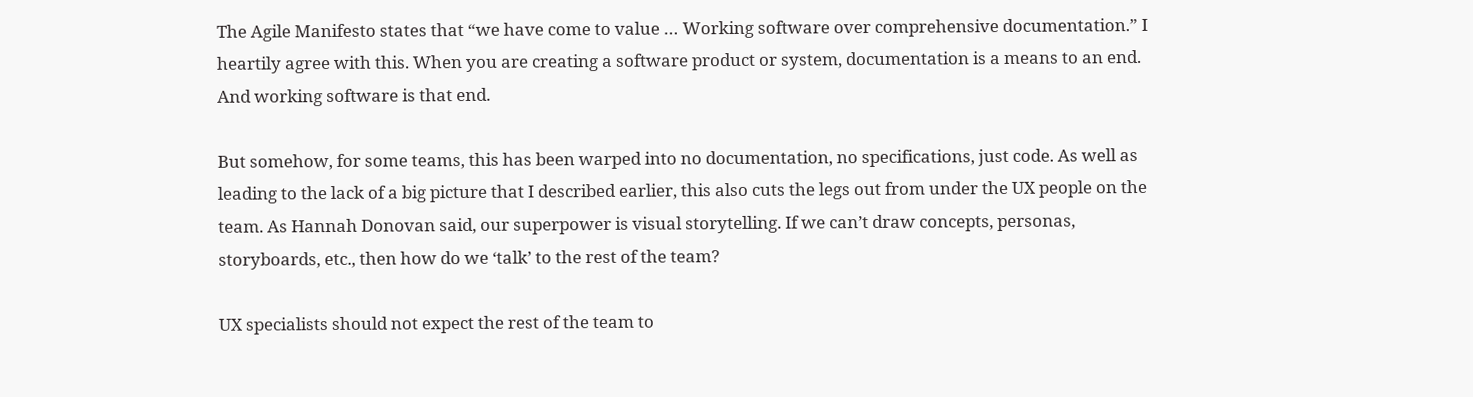The Agile Manifesto states that “we have come to value … Working software over comprehensive documentation.” I heartily agree with this. When you are creating a software product or system, documentation is a means to an end. And working software is that end.

But somehow, for some teams, this has been warped into no documentation, no specifications, just code. As well as leading to the lack of a big picture that I described earlier, this also cuts the legs out from under the UX people on the team. As Hannah Donovan said, our superpower is visual storytelling. If we can’t draw concepts, personas, storyboards, etc., then how do we ‘talk’ to the rest of the team?

UX specialists should not expect the rest of the team to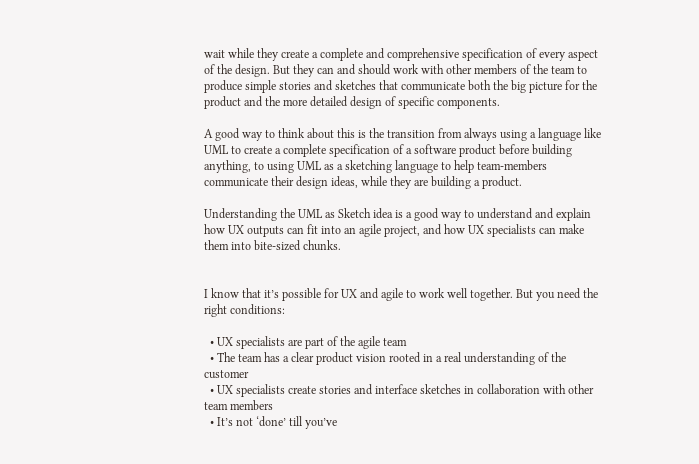wait while they create a complete and comprehensive specification of every aspect of the design. But they can and should work with other members of the team to produce simple stories and sketches that communicate both the big picture for the product and the more detailed design of specific components.

A good way to think about this is the transition from always using a language like UML to create a complete specification of a software product before building anything, to using UML as a sketching language to help team-members communicate their design ideas, while they are building a product.

Understanding the UML as Sketch idea is a good way to understand and explain how UX outputs can fit into an agile project, and how UX specialists can make them into bite-sized chunks.


I know that it’s possible for UX and agile to work well together. But you need the right conditions:

  • UX specialists are part of the agile team
  • The team has a clear product vision rooted in a real understanding of the customer
  • UX specialists create stories and interface sketches in collaboration with other team members
  • It’s not ‘done’ till you’ve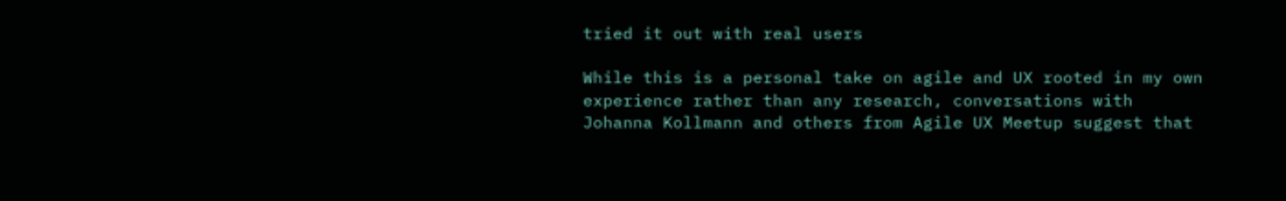tried it out with real users

While this is a personal take on agile and UX rooted in my own experience rather than any research, conversations with Johanna Kollmann and others from Agile UX Meetup suggest that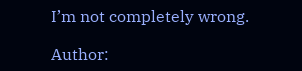I’m not completely wrong.

Author: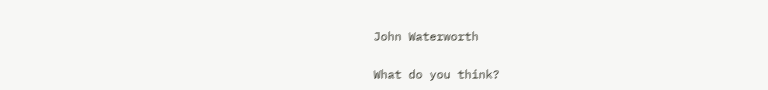John Waterworth

What do you think?